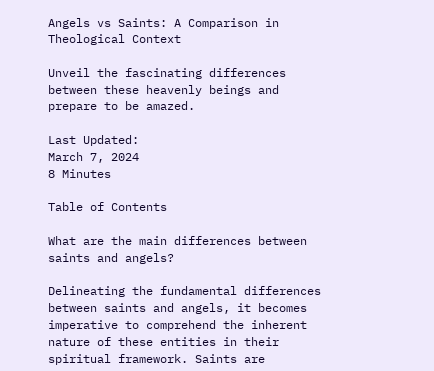Angels vs Saints: A Comparison in Theological Context

Unveil the fascinating differences between these heavenly beings and prepare to be amazed.

Last Updated:
March 7, 2024
8 Minutes

Table of Contents

What are the main differences between saints and angels?

Delineating the fundamental differences between saints and angels, it becomes imperative to comprehend the inherent nature of these entities in their spiritual framework. Saints are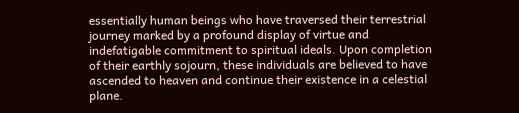essentially human beings who have traversed their terrestrial journey marked by a profound display of virtue and indefatigable commitment to spiritual ideals. Upon completion of their earthly sojourn, these individuals are believed to have ascended to heaven and continue their existence in a celestial plane.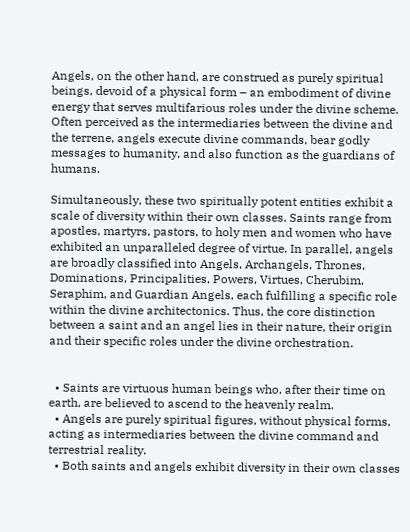Angels, on the other hand, are construed as purely spiritual beings, devoid of a physical form – an embodiment of divine energy that serves multifarious roles under the divine scheme. Often perceived as the intermediaries between the divine and the terrene, angels execute divine commands, bear godly messages to humanity, and also function as the guardians of humans.

Simultaneously, these two spiritually potent entities exhibit a scale of diversity within their own classes. Saints range from apostles, martyrs, pastors, to holy men and women who have exhibited an unparalleled degree of virtue. In parallel, angels are broadly classified into Angels, Archangels, Thrones, Dominations, Principalities, Powers, Virtues, Cherubim, Seraphim, and Guardian Angels, each fulfilling a specific role within the divine architectonics. Thus, the core distinction between a saint and an angel lies in their nature, their origin and their specific roles under the divine orchestration.


  • Saints are virtuous human beings who, after their time on earth, are believed to ascend to the heavenly realm.
  • Angels are purely spiritual figures, without physical forms, acting as intermediaries between the divine command and terrestrial reality.
  • Both saints and angels exhibit diversity in their own classes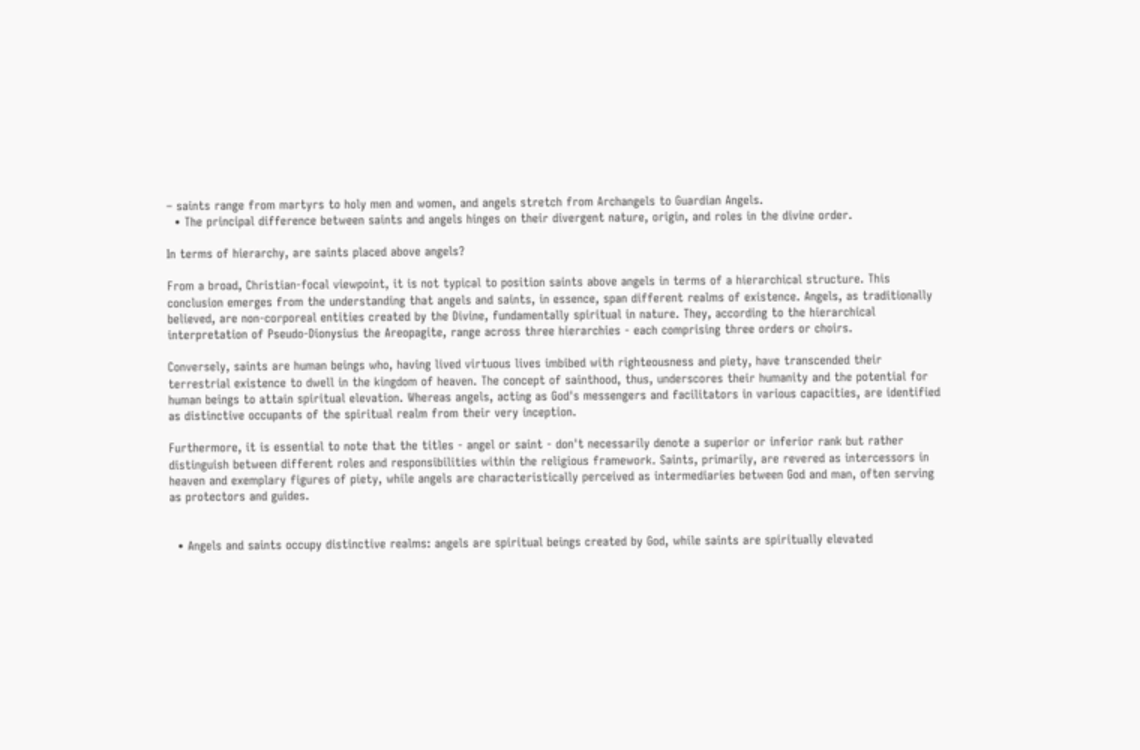– saints range from martyrs to holy men and women, and angels stretch from Archangels to Guardian Angels.
  • The principal difference between saints and angels hinges on their divergent nature, origin, and roles in the divine order.

In terms of hierarchy, are saints placed above angels?

From a broad, Christian-focal viewpoint, it is not typical to position saints above angels in terms of a hierarchical structure. This conclusion emerges from the understanding that angels and saints, in essence, span different realms of existence. Angels, as traditionally believed, are non-corporeal entities created by the Divine, fundamentally spiritual in nature. They, according to the hierarchical interpretation of Pseudo-Dionysius the Areopagite, range across three hierarchies - each comprising three orders or choirs.

Conversely, saints are human beings who, having lived virtuous lives imbibed with righteousness and piety, have transcended their terrestrial existence to dwell in the kingdom of heaven. The concept of sainthood, thus, underscores their humanity and the potential for human beings to attain spiritual elevation. Whereas angels, acting as God's messengers and facilitators in various capacities, are identified as distinctive occupants of the spiritual realm from their very inception.

Furthermore, it is essential to note that the titles - angel or saint - don't necessarily denote a superior or inferior rank but rather distinguish between different roles and responsibilities within the religious framework. Saints, primarily, are revered as intercessors in heaven and exemplary figures of piety, while angels are characteristically perceived as intermediaries between God and man, often serving as protectors and guides.


  • Angels and saints occupy distinctive realms: angels are spiritual beings created by God, while saints are spiritually elevated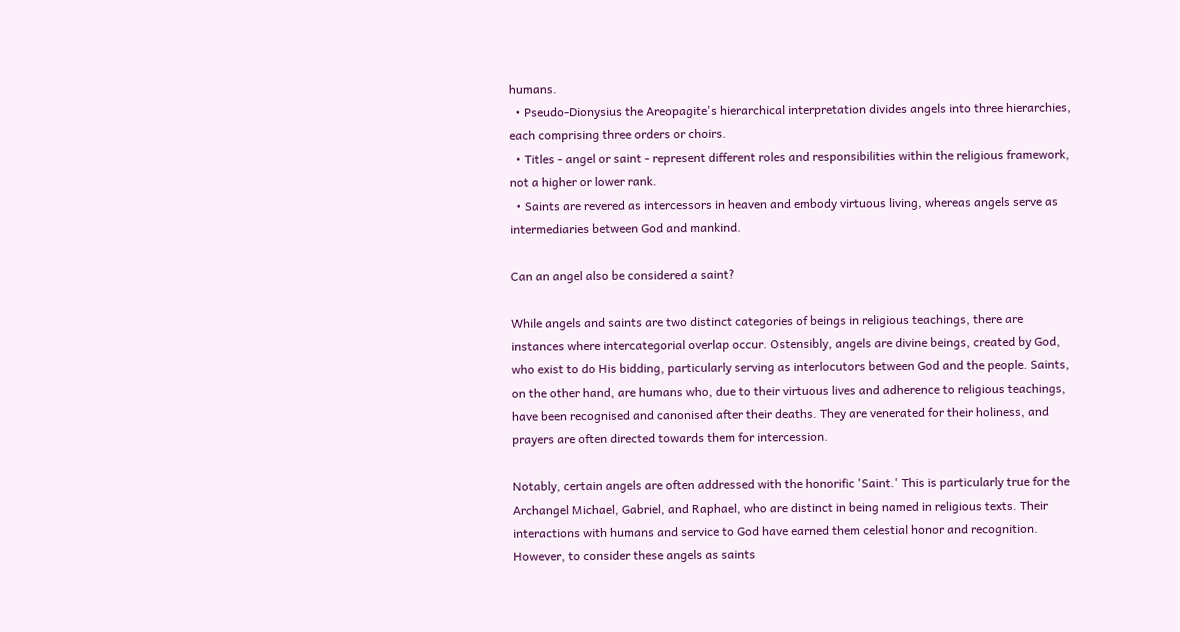humans.
  • Pseudo-Dionysius the Areopagite's hierarchical interpretation divides angels into three hierarchies, each comprising three orders or choirs.
  • Titles - angel or saint - represent different roles and responsibilities within the religious framework, not a higher or lower rank.
  • Saints are revered as intercessors in heaven and embody virtuous living, whereas angels serve as intermediaries between God and mankind.

Can an angel also be considered a saint?

While angels and saints are two distinct categories of beings in religious teachings, there are instances where intercategorial overlap occur. Ostensibly, angels are divine beings, created by God, who exist to do His bidding, particularly serving as interlocutors between God and the people. Saints, on the other hand, are humans who, due to their virtuous lives and adherence to religious teachings, have been recognised and canonised after their deaths. They are venerated for their holiness, and prayers are often directed towards them for intercession.

Notably, certain angels are often addressed with the honorific 'Saint.' This is particularly true for the Archangel Michael, Gabriel, and Raphael, who are distinct in being named in religious texts. Their interactions with humans and service to God have earned them celestial honor and recognition. However, to consider these angels as saints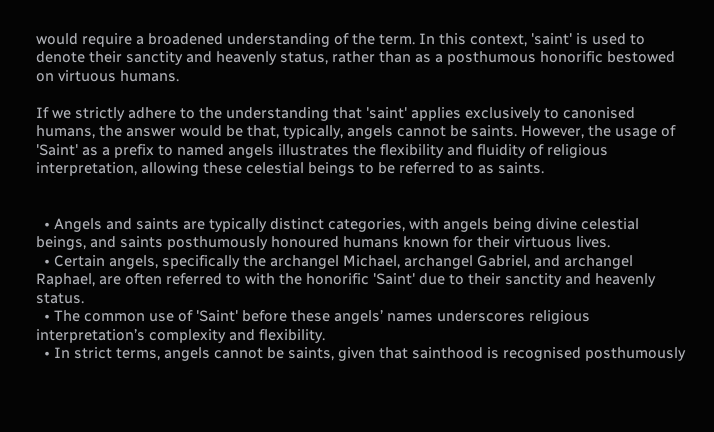would require a broadened understanding of the term. In this context, 'saint' is used to denote their sanctity and heavenly status, rather than as a posthumous honorific bestowed on virtuous humans.

If we strictly adhere to the understanding that 'saint' applies exclusively to canonised humans, the answer would be that, typically, angels cannot be saints. However, the usage of 'Saint' as a prefix to named angels illustrates the flexibility and fluidity of religious interpretation, allowing these celestial beings to be referred to as saints.


  • Angels and saints are typically distinct categories, with angels being divine celestial beings, and saints posthumously honoured humans known for their virtuous lives.
  • Certain angels, specifically the archangel Michael, archangel Gabriel, and archangel Raphael, are often referred to with the honorific 'Saint' due to their sanctity and heavenly status.
  • The common use of 'Saint' before these angels’ names underscores religious interpretation’s complexity and flexibility.
  • In strict terms, angels cannot be saints, given that sainthood is recognised posthumously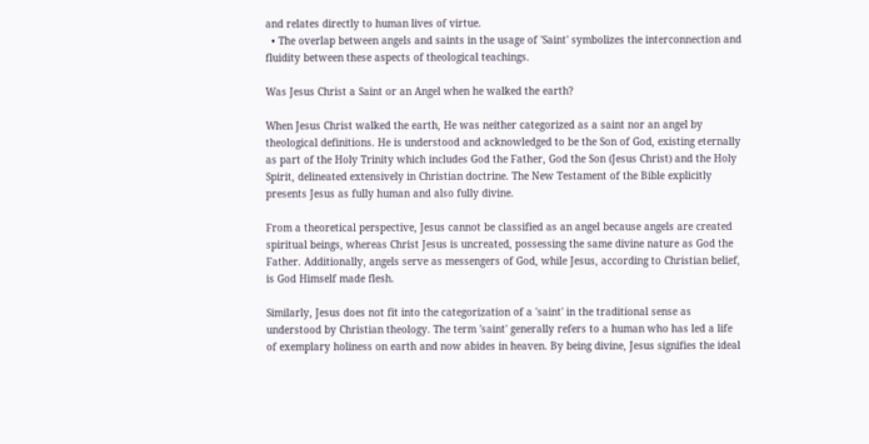and relates directly to human lives of virtue.
  • The overlap between angels and saints in the usage of 'Saint' symbolizes the interconnection and fluidity between these aspects of theological teachings.

Was Jesus Christ a Saint or an Angel when he walked the earth?

When Jesus Christ walked the earth, He was neither categorized as a saint nor an angel by theological definitions. He is understood and acknowledged to be the Son of God, existing eternally as part of the Holy Trinity which includes God the Father, God the Son (Jesus Christ) and the Holy Spirit, delineated extensively in Christian doctrine. The New Testament of the Bible explicitly presents Jesus as fully human and also fully divine.

From a theoretical perspective, Jesus cannot be classified as an angel because angels are created spiritual beings, whereas Christ Jesus is uncreated, possessing the same divine nature as God the Father. Additionally, angels serve as messengers of God, while Jesus, according to Christian belief, is God Himself made flesh.

Similarly, Jesus does not fit into the categorization of a 'saint' in the traditional sense as understood by Christian theology. The term 'saint' generally refers to a human who has led a life of exemplary holiness on earth and now abides in heaven. By being divine, Jesus signifies the ideal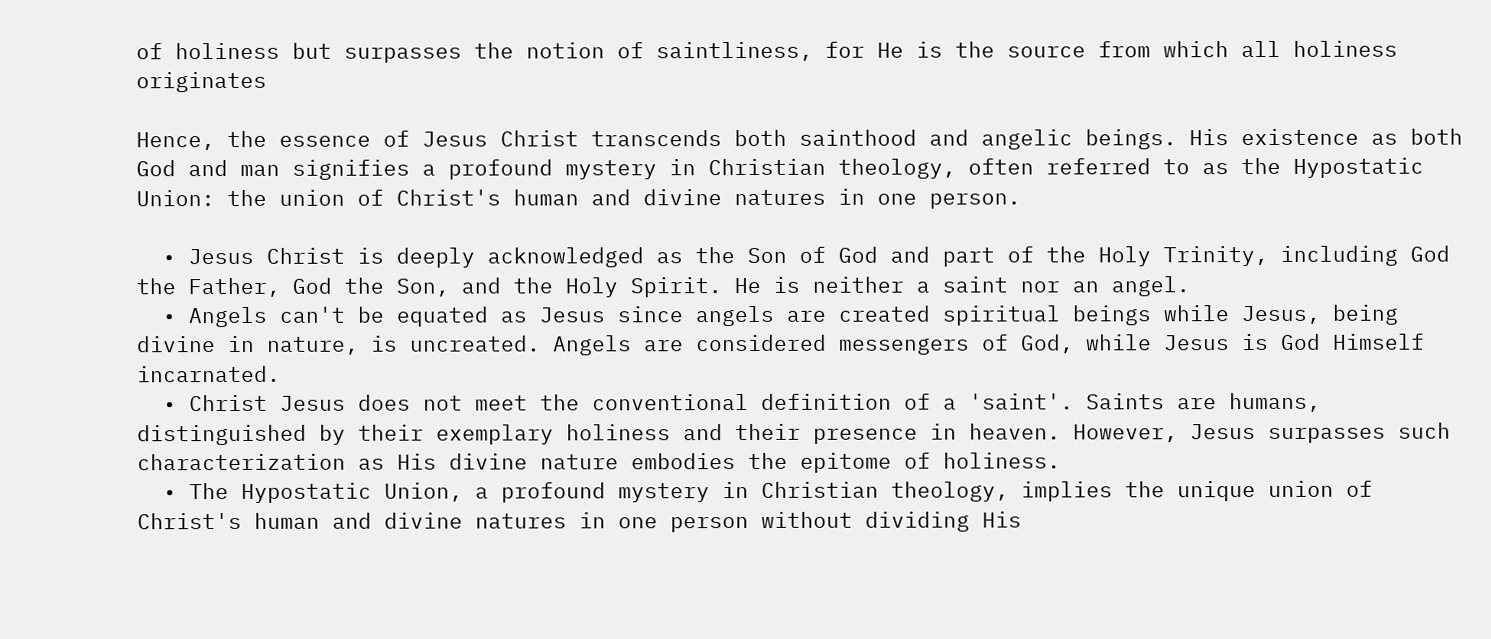of holiness but surpasses the notion of saintliness, for He is the source from which all holiness originates

Hence, the essence of Jesus Christ transcends both sainthood and angelic beings. His existence as both God and man signifies a profound mystery in Christian theology, often referred to as the Hypostatic Union: the union of Christ's human and divine natures in one person.

  • Jesus Christ is deeply acknowledged as the Son of God and part of the Holy Trinity, including God the Father, God the Son, and the Holy Spirit. He is neither a saint nor an angel.
  • Angels can't be equated as Jesus since angels are created spiritual beings while Jesus, being divine in nature, is uncreated. Angels are considered messengers of God, while Jesus is God Himself incarnated.
  • Christ Jesus does not meet the conventional definition of a 'saint'. Saints are humans, distinguished by their exemplary holiness and their presence in heaven. However, Jesus surpasses such characterization as His divine nature embodies the epitome of holiness.
  • The Hypostatic Union, a profound mystery in Christian theology, implies the unique union of Christ's human and divine natures in one person without dividing His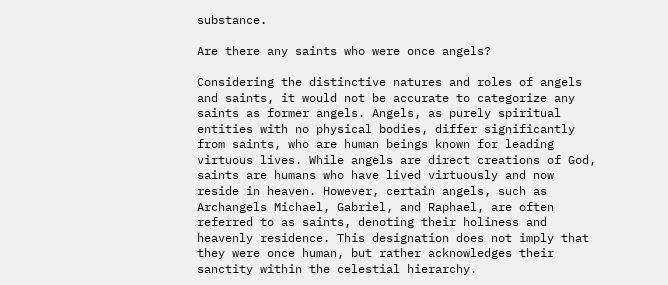substance.

Are there any saints who were once angels?

Considering the distinctive natures and roles of angels and saints, it would not be accurate to categorize any saints as former angels. Angels, as purely spiritual entities with no physical bodies, differ significantly from saints, who are human beings known for leading virtuous lives. While angels are direct creations of God, saints are humans who have lived virtuously and now reside in heaven. However, certain angels, such as Archangels Michael, Gabriel, and Raphael, are often referred to as saints, denoting their holiness and heavenly residence. This designation does not imply that they were once human, but rather acknowledges their sanctity within the celestial hierarchy.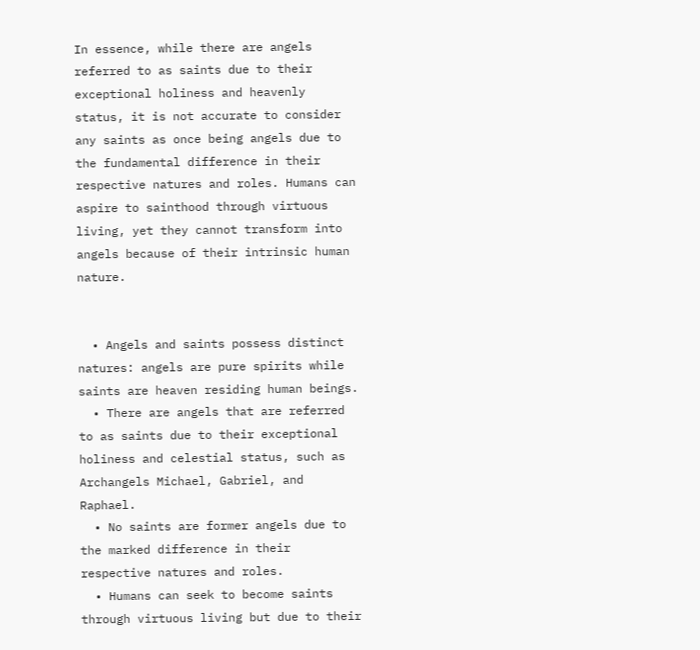In essence, while there are angels referred to as saints due to their exceptional holiness and heavenly status, it is not accurate to consider any saints as once being angels due to the fundamental difference in their respective natures and roles. Humans can aspire to sainthood through virtuous living, yet they cannot transform into angels because of their intrinsic human nature.


  • Angels and saints possess distinct natures: angels are pure spirits while saints are heaven residing human beings.
  • There are angels that are referred to as saints due to their exceptional holiness and celestial status, such as Archangels Michael, Gabriel, and Raphael.
  • No saints are former angels due to the marked difference in their respective natures and roles.
  • Humans can seek to become saints through virtuous living but due to their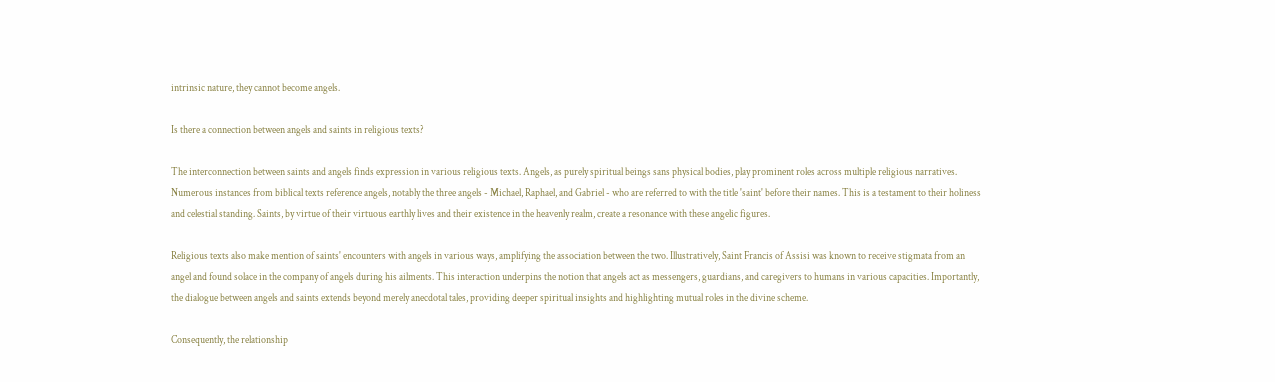intrinsic nature, they cannot become angels.

Is there a connection between angels and saints in religious texts?

The interconnection between saints and angels finds expression in various religious texts. Angels, as purely spiritual beings sans physical bodies, play prominent roles across multiple religious narratives. Numerous instances from biblical texts reference angels, notably the three angels - Michael, Raphael, and Gabriel - who are referred to with the title 'saint' before their names. This is a testament to their holiness and celestial standing. Saints, by virtue of their virtuous earthly lives and their existence in the heavenly realm, create a resonance with these angelic figures.

Religious texts also make mention of saints' encounters with angels in various ways, amplifying the association between the two. Illustratively, Saint Francis of Assisi was known to receive stigmata from an angel and found solace in the company of angels during his ailments. This interaction underpins the notion that angels act as messengers, guardians, and caregivers to humans in various capacities. Importantly, the dialogue between angels and saints extends beyond merely anecdotal tales, providing deeper spiritual insights and highlighting mutual roles in the divine scheme.

Consequently, the relationship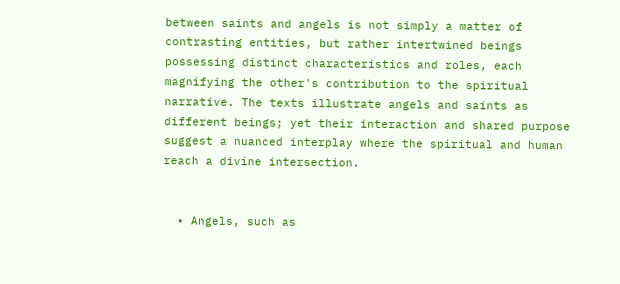between saints and angels is not simply a matter of contrasting entities, but rather intertwined beings possessing distinct characteristics and roles, each magnifying the other's contribution to the spiritual narrative. The texts illustrate angels and saints as different beings; yet their interaction and shared purpose suggest a nuanced interplay where the spiritual and human reach a divine intersection.


  • Angels, such as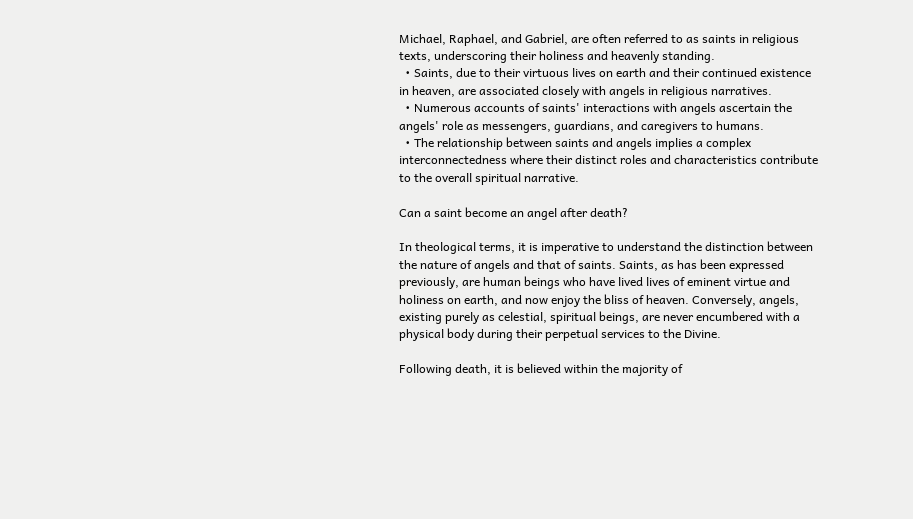Michael, Raphael, and Gabriel, are often referred to as saints in religious texts, underscoring their holiness and heavenly standing.
  • Saints, due to their virtuous lives on earth and their continued existence in heaven, are associated closely with angels in religious narratives.
  • Numerous accounts of saints' interactions with angels ascertain the angels' role as messengers, guardians, and caregivers to humans.
  • The relationship between saints and angels implies a complex interconnectedness where their distinct roles and characteristics contribute to the overall spiritual narrative.

Can a saint become an angel after death?

In theological terms, it is imperative to understand the distinction between the nature of angels and that of saints. Saints, as has been expressed previously, are human beings who have lived lives of eminent virtue and holiness on earth, and now enjoy the bliss of heaven. Conversely, angels, existing purely as celestial, spiritual beings, are never encumbered with a physical body during their perpetual services to the Divine.

Following death, it is believed within the majority of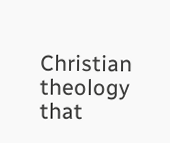Christian theology that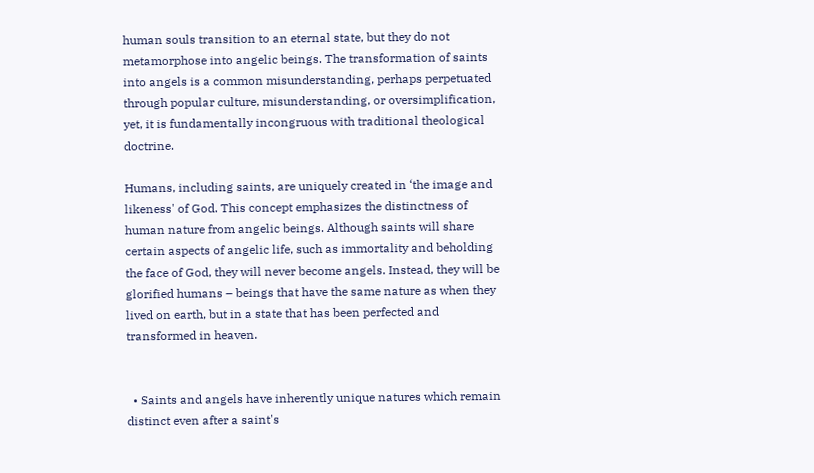human souls transition to an eternal state, but they do not metamorphose into angelic beings. The transformation of saints into angels is a common misunderstanding, perhaps perpetuated through popular culture, misunderstanding, or oversimplification, yet, it is fundamentally incongruous with traditional theological doctrine.

Humans, including saints, are uniquely created in ‘the image and likeness' of God. This concept emphasizes the distinctness of human nature from angelic beings. Although saints will share certain aspects of angelic life, such as immortality and beholding the face of God, they will never become angels. Instead, they will be glorified humans – beings that have the same nature as when they lived on earth, but in a state that has been perfected and transformed in heaven.


  • Saints and angels have inherently unique natures which remain distinct even after a saint's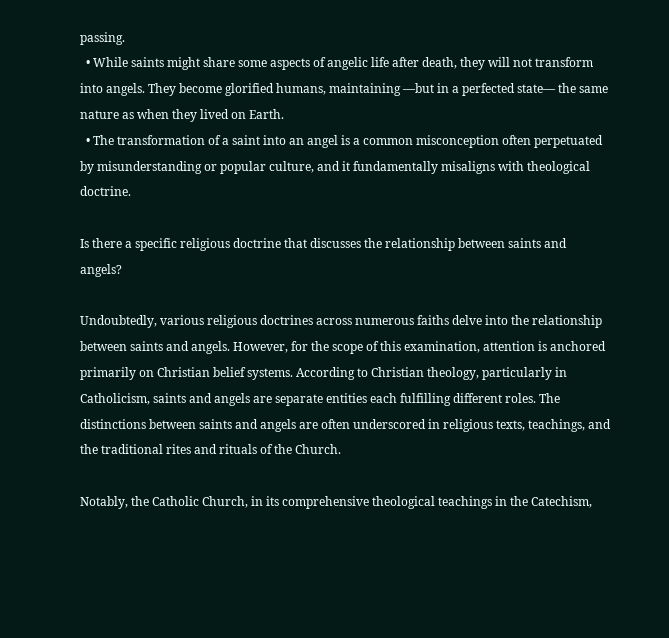passing.
  • While saints might share some aspects of angelic life after death, they will not transform into angels. They become glorified humans, maintaining —but in a perfected state— the same nature as when they lived on Earth.
  • The transformation of a saint into an angel is a common misconception often perpetuated by misunderstanding or popular culture, and it fundamentally misaligns with theological doctrine.

Is there a specific religious doctrine that discusses the relationship between saints and angels?

Undoubtedly, various religious doctrines across numerous faiths delve into the relationship between saints and angels. However, for the scope of this examination, attention is anchored primarily on Christian belief systems. According to Christian theology, particularly in Catholicism, saints and angels are separate entities each fulfilling different roles. The distinctions between saints and angels are often underscored in religious texts, teachings, and the traditional rites and rituals of the Church.

Notably, the Catholic Church, in its comprehensive theological teachings in the Catechism,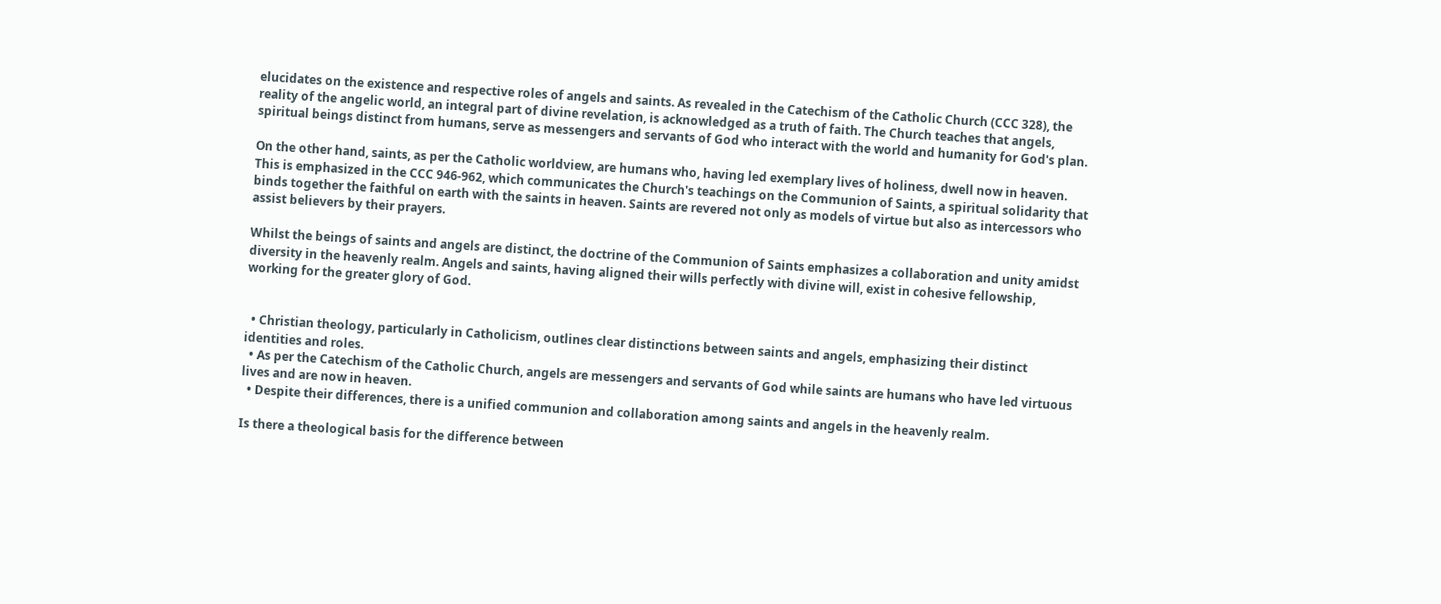elucidates on the existence and respective roles of angels and saints. As revealed in the Catechism of the Catholic Church (CCC 328), the reality of the angelic world, an integral part of divine revelation, is acknowledged as a truth of faith. The Church teaches that angels, spiritual beings distinct from humans, serve as messengers and servants of God who interact with the world and humanity for God's plan.

On the other hand, saints, as per the Catholic worldview, are humans who, having led exemplary lives of holiness, dwell now in heaven. This is emphasized in the CCC 946-962, which communicates the Church's teachings on the Communion of Saints, a spiritual solidarity that binds together the faithful on earth with the saints in heaven. Saints are revered not only as models of virtue but also as intercessors who assist believers by their prayers.

Whilst the beings of saints and angels are distinct, the doctrine of the Communion of Saints emphasizes a collaboration and unity amidst diversity in the heavenly realm. Angels and saints, having aligned their wills perfectly with divine will, exist in cohesive fellowship, working for the greater glory of God.


  • Christian theology, particularly in Catholicism, outlines clear distinctions between saints and angels, emphasizing their distinct identities and roles.
  • As per the Catechism of the Catholic Church, angels are messengers and servants of God while saints are humans who have led virtuous lives and are now in heaven.
  • Despite their differences, there is a unified communion and collaboration among saints and angels in the heavenly realm.

Is there a theological basis for the difference between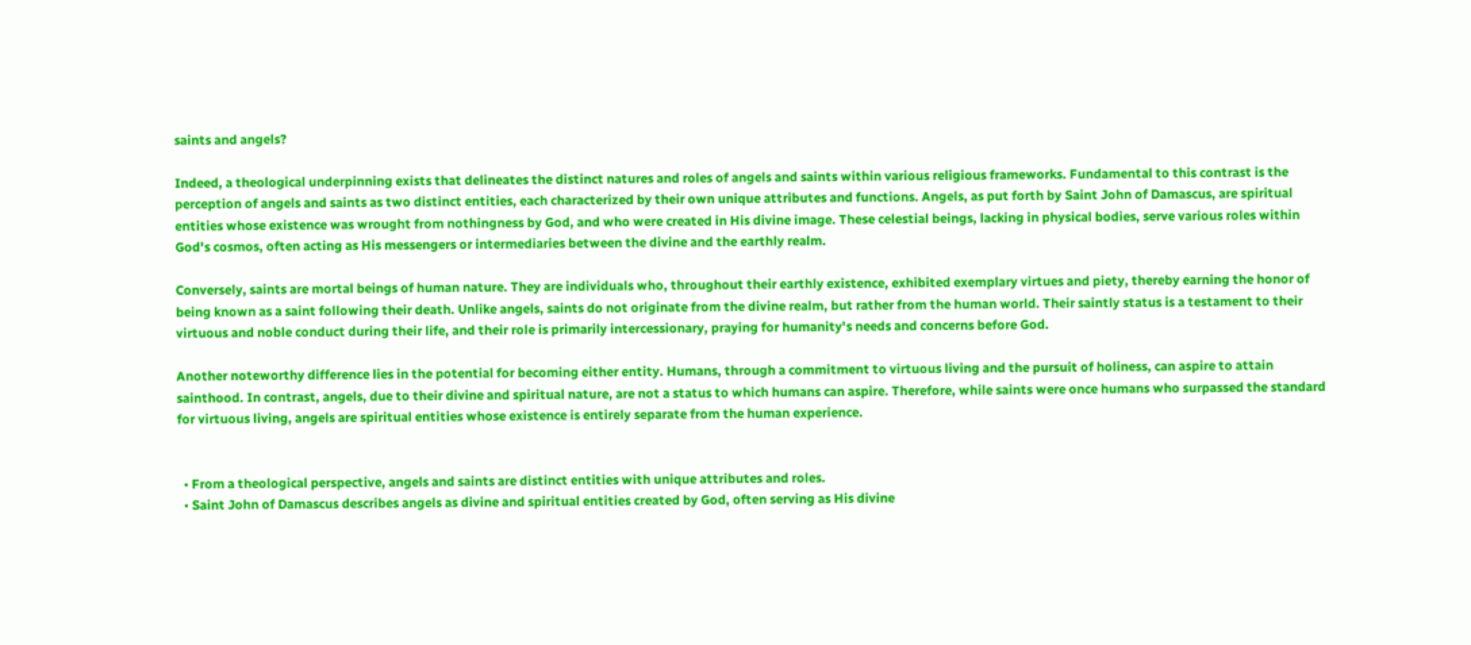saints and angels?

Indeed, a theological underpinning exists that delineates the distinct natures and roles of angels and saints within various religious frameworks. Fundamental to this contrast is the perception of angels and saints as two distinct entities, each characterized by their own unique attributes and functions. Angels, as put forth by Saint John of Damascus, are spiritual entities whose existence was wrought from nothingness by God, and who were created in His divine image. These celestial beings, lacking in physical bodies, serve various roles within God's cosmos, often acting as His messengers or intermediaries between the divine and the earthly realm.

Conversely, saints are mortal beings of human nature. They are individuals who, throughout their earthly existence, exhibited exemplary virtues and piety, thereby earning the honor of being known as a saint following their death. Unlike angels, saints do not originate from the divine realm, but rather from the human world. Their saintly status is a testament to their virtuous and noble conduct during their life, and their role is primarily intercessionary, praying for humanity's needs and concerns before God.

Another noteworthy difference lies in the potential for becoming either entity. Humans, through a commitment to virtuous living and the pursuit of holiness, can aspire to attain sainthood. In contrast, angels, due to their divine and spiritual nature, are not a status to which humans can aspire. Therefore, while saints were once humans who surpassed the standard for virtuous living, angels are spiritual entities whose existence is entirely separate from the human experience.


  • From a theological perspective, angels and saints are distinct entities with unique attributes and roles.
  • Saint John of Damascus describes angels as divine and spiritual entities created by God, often serving as His divine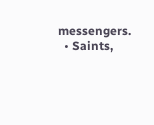messengers.
  • Saints,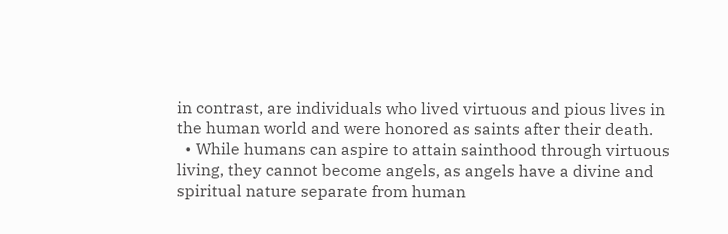in contrast, are individuals who lived virtuous and pious lives in the human world and were honored as saints after their death.
  • While humans can aspire to attain sainthood through virtuous living, they cannot become angels, as angels have a divine and spiritual nature separate from human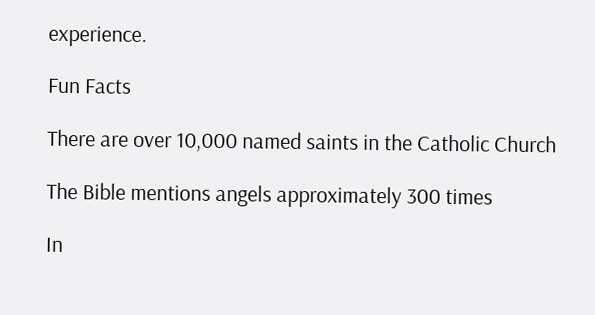experience.

Fun Facts

There are over 10,000 named saints in the Catholic Church

The Bible mentions angels approximately 300 times

In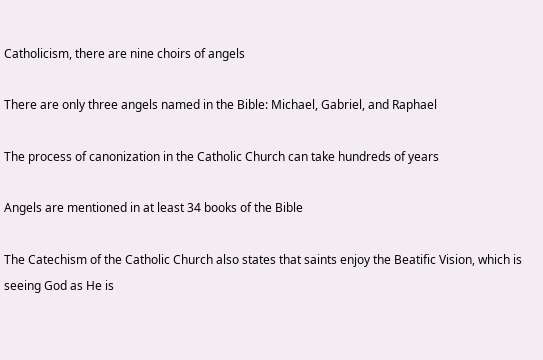Catholicism, there are nine choirs of angels

There are only three angels named in the Bible: Michael, Gabriel, and Raphael

The process of canonization in the Catholic Church can take hundreds of years

Angels are mentioned in at least 34 books of the Bible

The Catechism of the Catholic Church also states that saints enjoy the Beatific Vision, which is seeing God as He is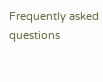Frequently asked questions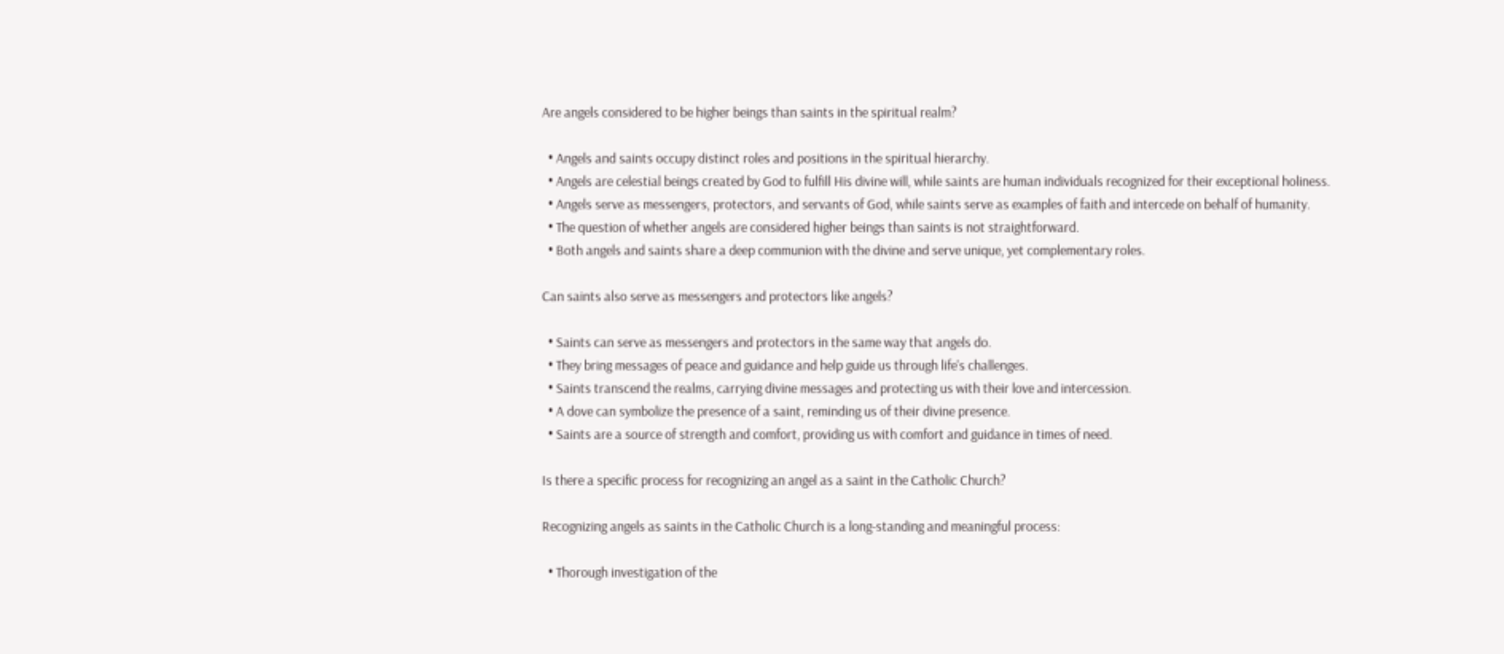Are angels considered to be higher beings than saints in the spiritual realm?

  • Angels and saints occupy distinct roles and positions in the spiritual hierarchy.
  • Angels are celestial beings created by God to fulfill His divine will, while saints are human individuals recognized for their exceptional holiness.
  • Angels serve as messengers, protectors, and servants of God, while saints serve as examples of faith and intercede on behalf of humanity.
  • The question of whether angels are considered higher beings than saints is not straightforward.
  • Both angels and saints share a deep communion with the divine and serve unique, yet complementary roles.

Can saints also serve as messengers and protectors like angels?

  • Saints can serve as messengers and protectors in the same way that angels do.
  • They bring messages of peace and guidance and help guide us through life's challenges.
  • Saints transcend the realms, carrying divine messages and protecting us with their love and intercession.
  • A dove can symbolize the presence of a saint, reminding us of their divine presence.
  • Saints are a source of strength and comfort, providing us with comfort and guidance in times of need.

Is there a specific process for recognizing an angel as a saint in the Catholic Church?

Recognizing angels as saints in the Catholic Church is a long-standing and meaningful process:

  • Thorough investigation of the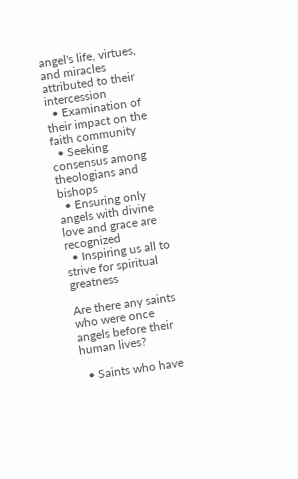angel's life, virtues, and miracles attributed to their intercession
  • Examination of their impact on the faith community
  • Seeking consensus among theologians and bishops
  • Ensuring only angels with divine love and grace are recognized
  • Inspiring us all to strive for spiritual greatness

Are there any saints who were once angels before their human lives?

  • Saints who have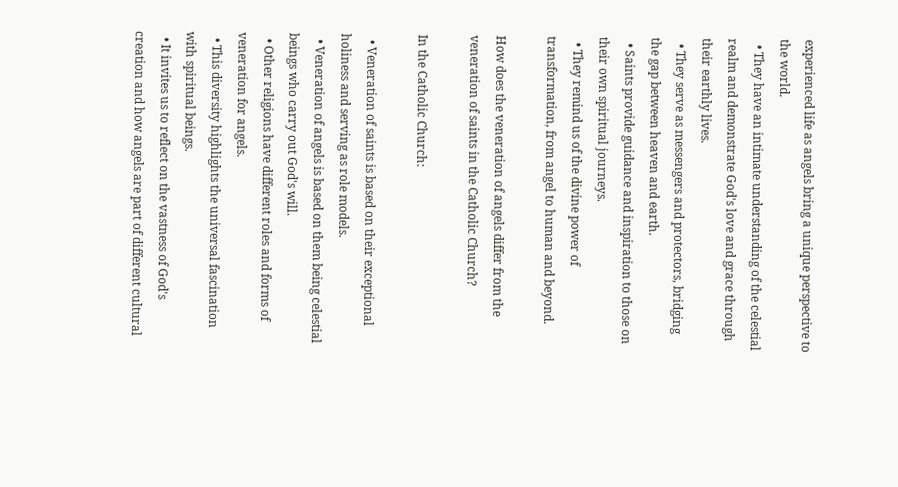experienced life as angels bring a unique perspective to the world.
  • They have an intimate understanding of the celestial realm and demonstrate God's love and grace through their earthly lives.
  • They serve as messengers and protectors, bridging the gap between heaven and earth.
  • Saints provide guidance and inspiration to those on their own spiritual journeys.
  • They remind us of the divine power of transformation, from angel to human and beyond.

How does the veneration of angels differ from the veneration of saints in the Catholic Church?

In the Catholic Church:

  • Veneration of saints is based on their exceptional holiness and serving as role models.
  • Veneration of angels is based on them being celestial beings who carry out God's will.
  • Other religions have different roles and forms of veneration for angels.
  • This diversity highlights the universal fascination with spiritual beings.
  • It invites us to reflect on the vastness of God's creation and how angels are part of different cultural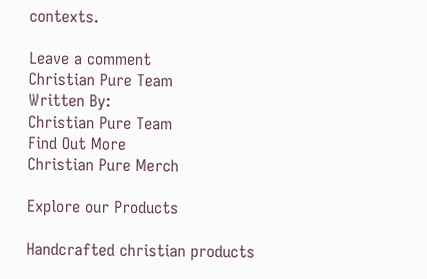contexts.

Leave a comment
Christian Pure Team
Written By:
Christian Pure Team
Find Out More
Christian Pure Merch

Explore our Products

Handcrafted christian products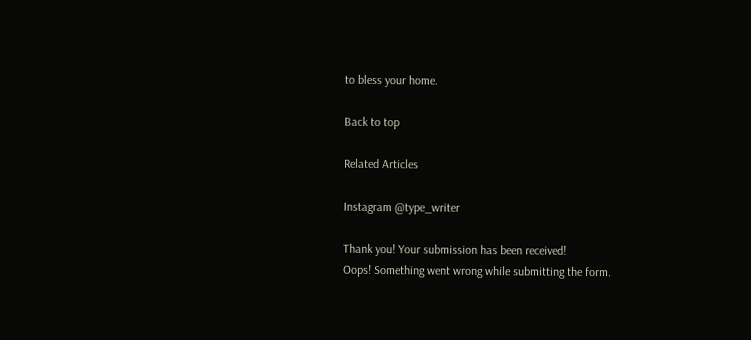to bless your home.

Back to top

Related Articles

Instagram @type_writer

Thank you! Your submission has been received!
Oops! Something went wrong while submitting the form.